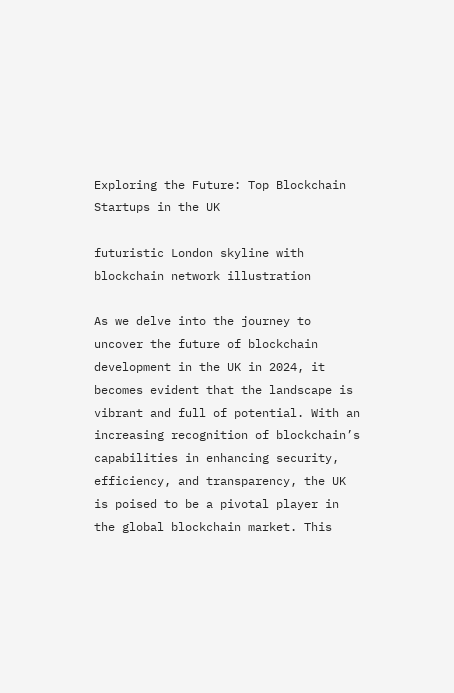Exploring the Future: Top Blockchain Startups in the UK

futuristic London skyline with blockchain network illustration

As we delve into the journey to uncover the future of blockchain development in the UK in 2024, it becomes evident that the landscape is vibrant and full of potential. With an increasing recognition of blockchain’s capabilities in enhancing security, efficiency, and transparency, the UK is poised to be a pivotal player in the global blockchain market. This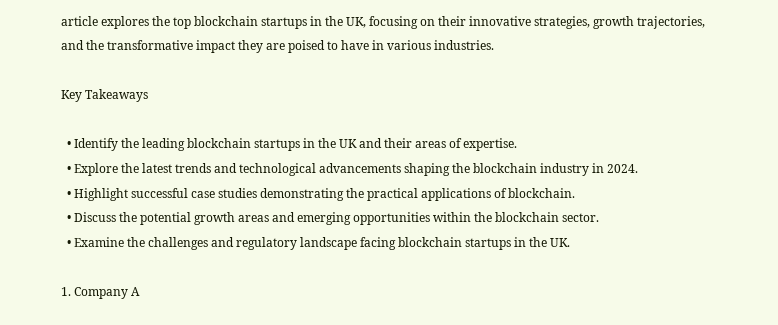article explores the top blockchain startups in the UK, focusing on their innovative strategies, growth trajectories, and the transformative impact they are poised to have in various industries.

Key Takeaways

  • Identify the leading blockchain startups in the UK and their areas of expertise.
  • Explore the latest trends and technological advancements shaping the blockchain industry in 2024.
  • Highlight successful case studies demonstrating the practical applications of blockchain.
  • Discuss the potential growth areas and emerging opportunities within the blockchain sector.
  • Examine the challenges and regulatory landscape facing blockchain startups in the UK.

1. Company A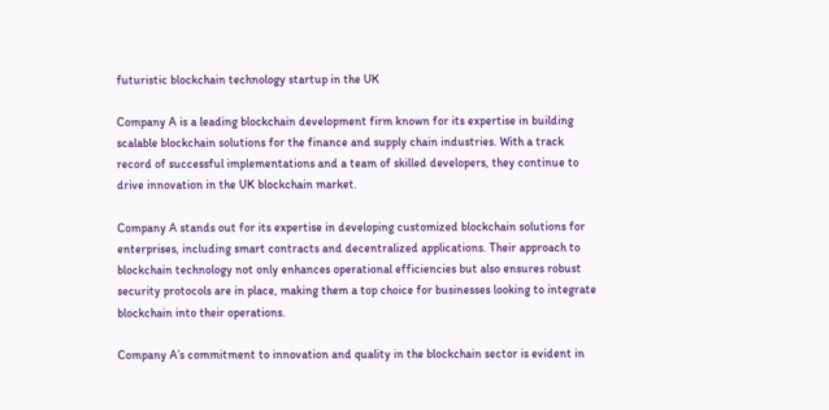futuristic blockchain technology startup in the UK

Company A is a leading blockchain development firm known for its expertise in building scalable blockchain solutions for the finance and supply chain industries. With a track record of successful implementations and a team of skilled developers, they continue to drive innovation in the UK blockchain market.

Company A stands out for its expertise in developing customized blockchain solutions for enterprises, including smart contracts and decentralized applications. Their approach to blockchain technology not only enhances operational efficiencies but also ensures robust security protocols are in place, making them a top choice for businesses looking to integrate blockchain into their operations.

Company A’s commitment to innovation and quality in the blockchain sector is evident in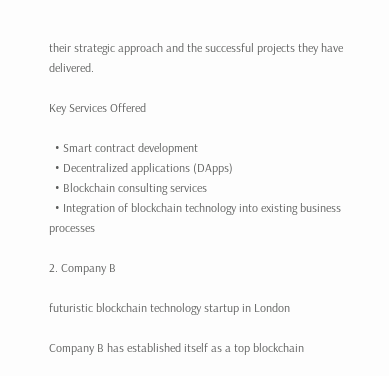their strategic approach and the successful projects they have delivered.

Key Services Offered

  • Smart contract development
  • Decentralized applications (DApps)
  • Blockchain consulting services
  • Integration of blockchain technology into existing business processes

2. Company B

futuristic blockchain technology startup in London

Company B has established itself as a top blockchain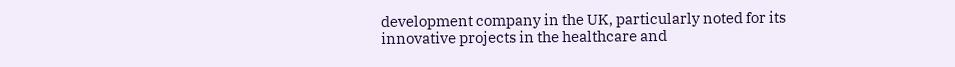development company in the UK, particularly noted for its innovative projects in the healthcare and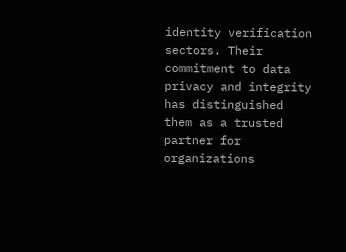identity verification sectors. Their commitment to data privacy and integrity has distinguished them as a trusted partner for organizations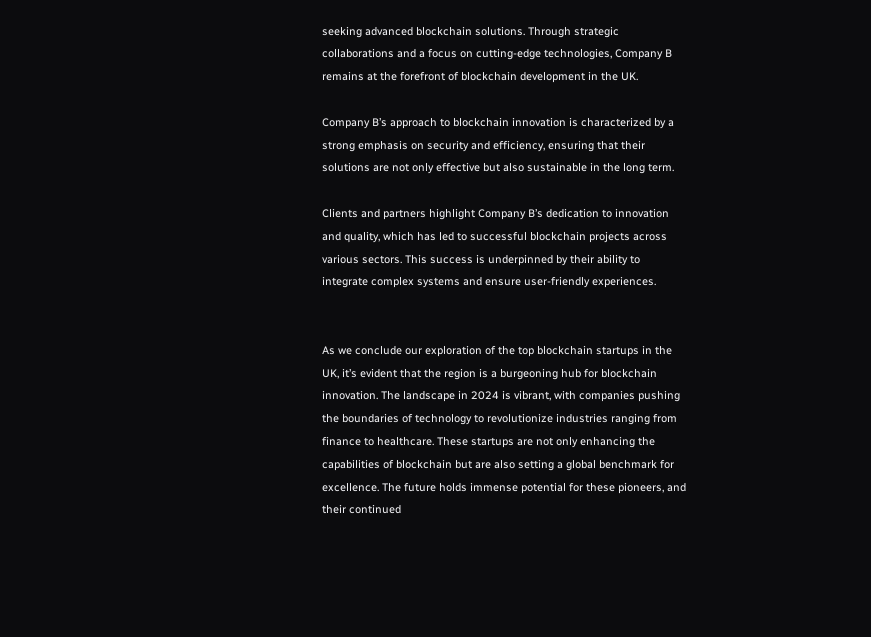seeking advanced blockchain solutions. Through strategic collaborations and a focus on cutting-edge technologies, Company B remains at the forefront of blockchain development in the UK.

Company B’s approach to blockchain innovation is characterized by a strong emphasis on security and efficiency, ensuring that their solutions are not only effective but also sustainable in the long term.

Clients and partners highlight Company B’s dedication to innovation and quality, which has led to successful blockchain projects across various sectors. This success is underpinned by their ability to integrate complex systems and ensure user-friendly experiences.


As we conclude our exploration of the top blockchain startups in the UK, it’s evident that the region is a burgeoning hub for blockchain innovation. The landscape in 2024 is vibrant, with companies pushing the boundaries of technology to revolutionize industries ranging from finance to healthcare. These startups are not only enhancing the capabilities of blockchain but are also setting a global benchmark for excellence. The future holds immense potential for these pioneers, and their continued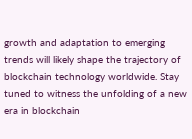growth and adaptation to emerging trends will likely shape the trajectory of blockchain technology worldwide. Stay tuned to witness the unfolding of a new era in blockchain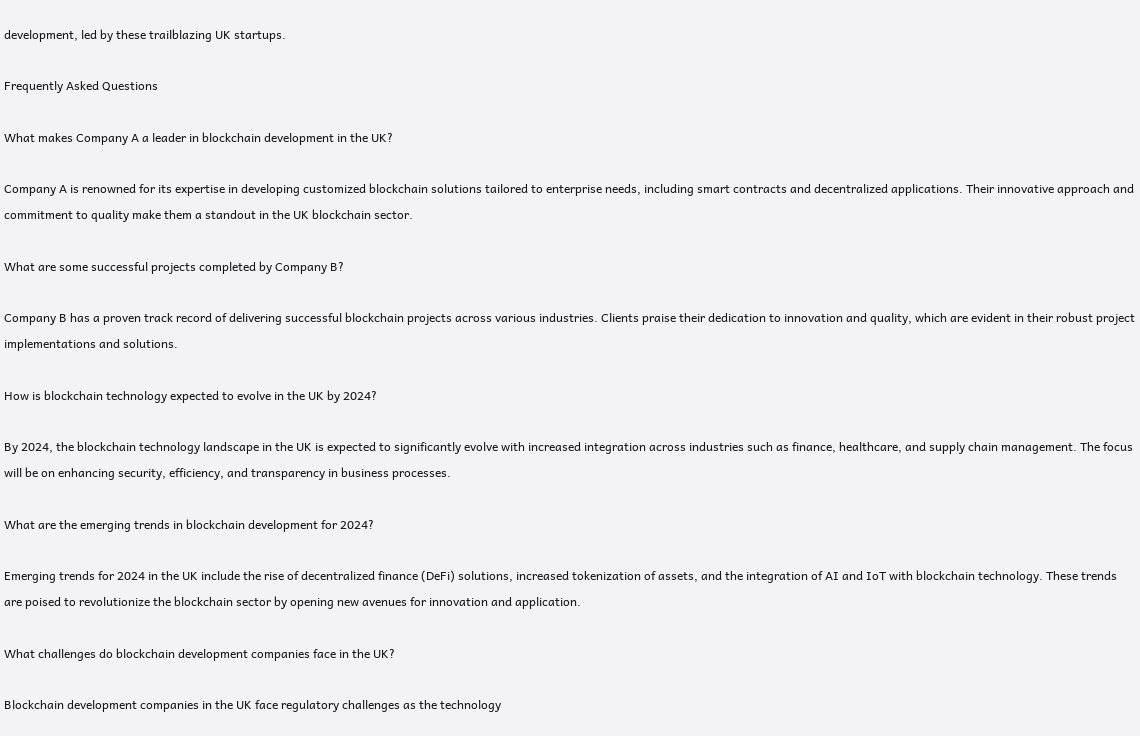development, led by these trailblazing UK startups.

Frequently Asked Questions

What makes Company A a leader in blockchain development in the UK?

Company A is renowned for its expertise in developing customized blockchain solutions tailored to enterprise needs, including smart contracts and decentralized applications. Their innovative approach and commitment to quality make them a standout in the UK blockchain sector.

What are some successful projects completed by Company B?

Company B has a proven track record of delivering successful blockchain projects across various industries. Clients praise their dedication to innovation and quality, which are evident in their robust project implementations and solutions.

How is blockchain technology expected to evolve in the UK by 2024?

By 2024, the blockchain technology landscape in the UK is expected to significantly evolve with increased integration across industries such as finance, healthcare, and supply chain management. The focus will be on enhancing security, efficiency, and transparency in business processes.

What are the emerging trends in blockchain development for 2024?

Emerging trends for 2024 in the UK include the rise of decentralized finance (DeFi) solutions, increased tokenization of assets, and the integration of AI and IoT with blockchain technology. These trends are poised to revolutionize the blockchain sector by opening new avenues for innovation and application.

What challenges do blockchain development companies face in the UK?

Blockchain development companies in the UK face regulatory challenges as the technology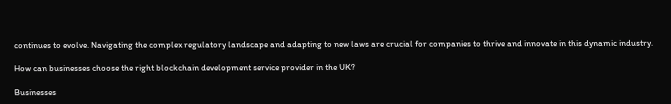continues to evolve. Navigating the complex regulatory landscape and adapting to new laws are crucial for companies to thrive and innovate in this dynamic industry.

How can businesses choose the right blockchain development service provider in the UK?

Businesses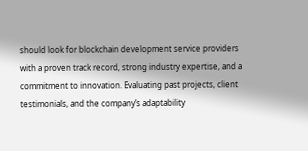should look for blockchain development service providers with a proven track record, strong industry expertise, and a commitment to innovation. Evaluating past projects, client testimonials, and the company’s adaptability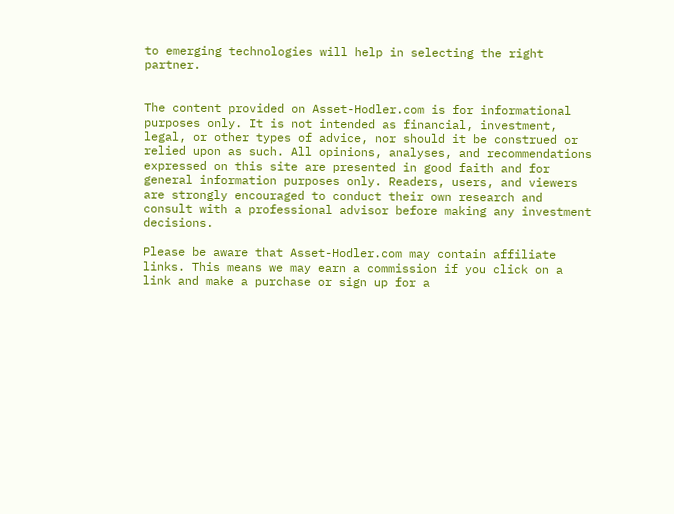to emerging technologies will help in selecting the right partner.


The content provided on Asset-Hodler.com is for informational purposes only. It is not intended as financial, investment, legal, or other types of advice, nor should it be construed or relied upon as such. All opinions, analyses, and recommendations expressed on this site are presented in good faith and for general information purposes only. Readers, users, and viewers are strongly encouraged to conduct their own research and consult with a professional advisor before making any investment decisions.

Please be aware that Asset-Hodler.com may contain affiliate links. This means we may earn a commission if you click on a link and make a purchase or sign up for a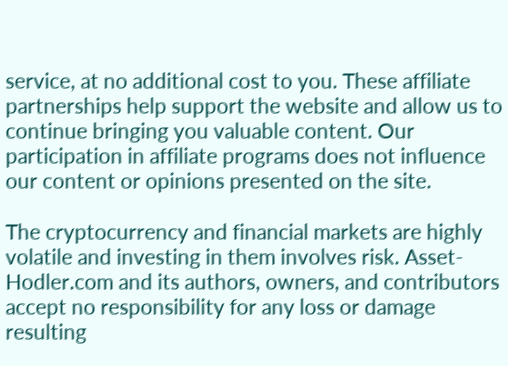service, at no additional cost to you. These affiliate partnerships help support the website and allow us to continue bringing you valuable content. Our participation in affiliate programs does not influence our content or opinions presented on the site.

The cryptocurrency and financial markets are highly volatile and investing in them involves risk. Asset-Hodler.com and its authors, owners, and contributors accept no responsibility for any loss or damage resulting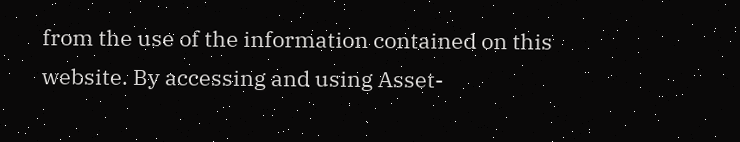from the use of the information contained on this website. By accessing and using Asset-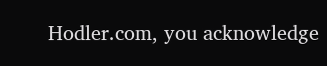Hodler.com, you acknowledge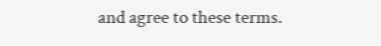and agree to these terms.